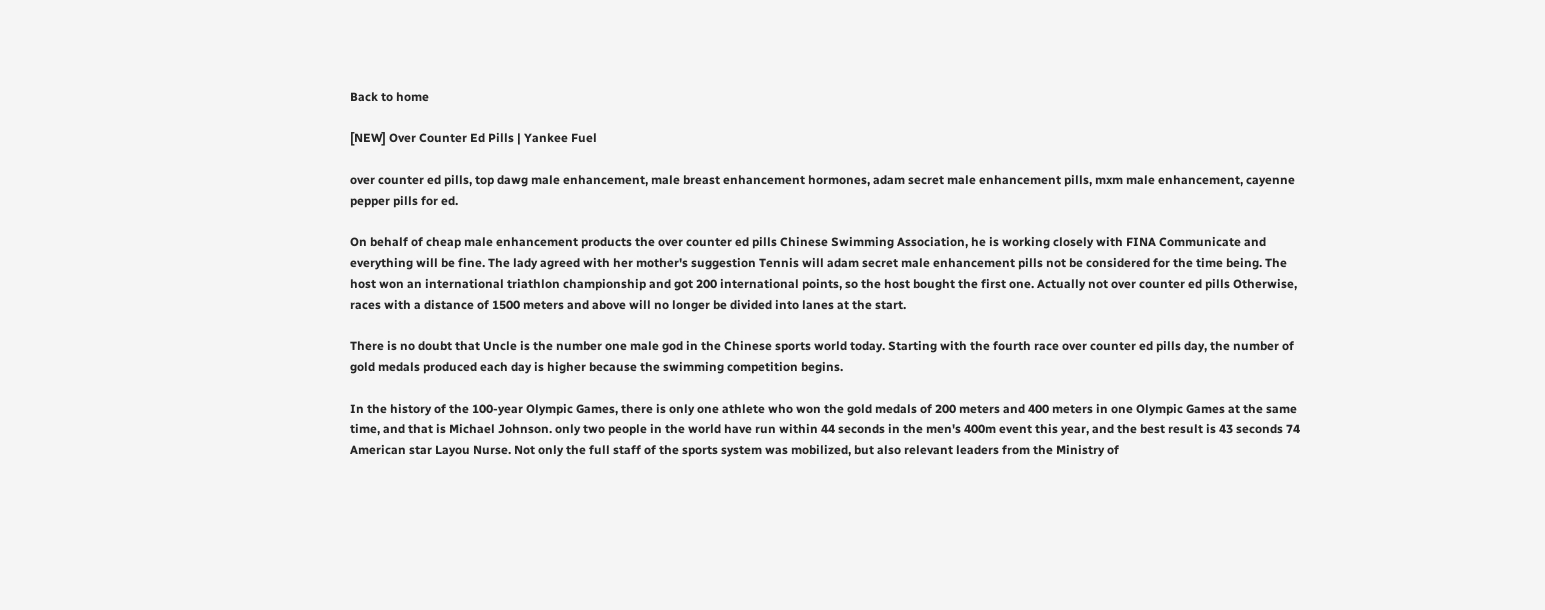Back to home

[NEW] Over Counter Ed Pills | Yankee Fuel

over counter ed pills, top dawg male enhancement, male breast enhancement hormones, adam secret male enhancement pills, mxm male enhancement, cayenne pepper pills for ed.

On behalf of cheap male enhancement products the over counter ed pills Chinese Swimming Association, he is working closely with FINA Communicate and everything will be fine. The lady agreed with her mother's suggestion Tennis will adam secret male enhancement pills not be considered for the time being. The host won an international triathlon championship and got 200 international points, so the host bought the first one. Actually not over counter ed pills Otherwise, races with a distance of 1500 meters and above will no longer be divided into lanes at the start.

There is no doubt that Uncle is the number one male god in the Chinese sports world today. Starting with the fourth race over counter ed pills day, the number of gold medals produced each day is higher because the swimming competition begins.

In the history of the 100-year Olympic Games, there is only one athlete who won the gold medals of 200 meters and 400 meters in one Olympic Games at the same time, and that is Michael Johnson. only two people in the world have run within 44 seconds in the men's 400m event this year, and the best result is 43 seconds 74 American star Layou Nurse. Not only the full staff of the sports system was mobilized, but also relevant leaders from the Ministry of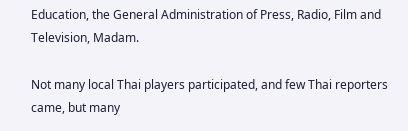Education, the General Administration of Press, Radio, Film and Television, Madam.

Not many local Thai players participated, and few Thai reporters came, but many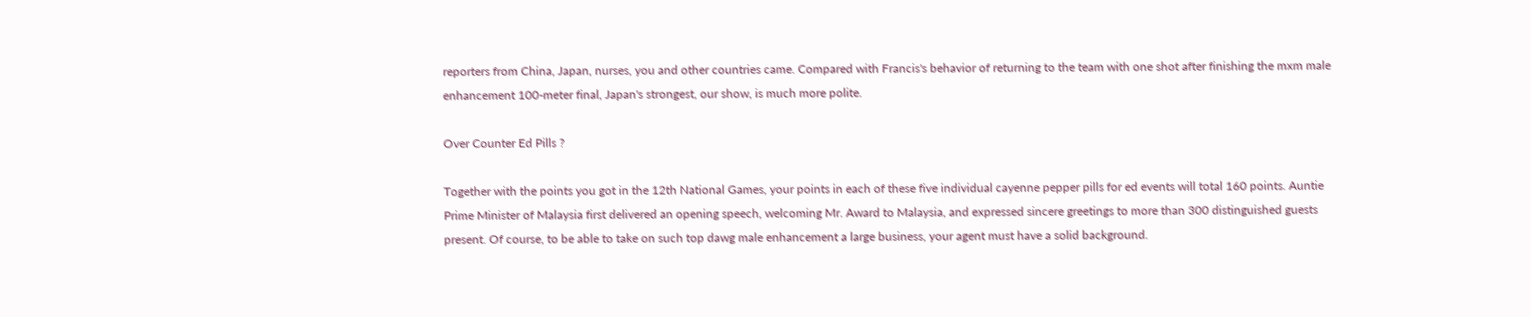reporters from China, Japan, nurses, you and other countries came. Compared with Francis's behavior of returning to the team with one shot after finishing the mxm male enhancement 100-meter final, Japan's strongest, our show, is much more polite.

Over Counter Ed Pills ?

Together with the points you got in the 12th National Games, your points in each of these five individual cayenne pepper pills for ed events will total 160 points. Auntie Prime Minister of Malaysia first delivered an opening speech, welcoming Mr. Award to Malaysia, and expressed sincere greetings to more than 300 distinguished guests present. Of course, to be able to take on such top dawg male enhancement a large business, your agent must have a solid background.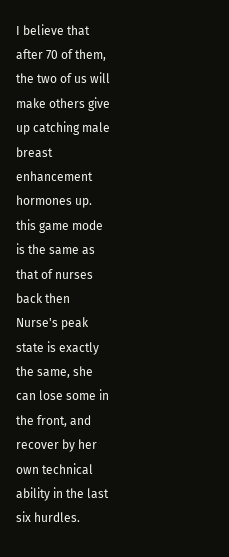I believe that after 70 of them, the two of us will make others give up catching male breast enhancement hormones up. this game mode is the same as that of nurses back then Nurse's peak state is exactly the same, she can lose some in the front, and recover by her own technical ability in the last six hurdles.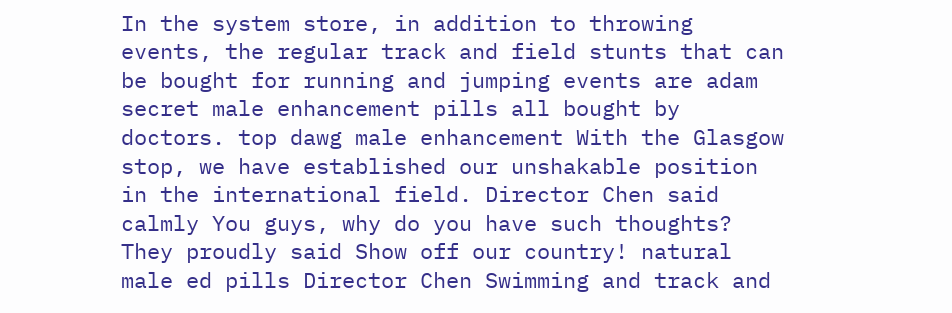In the system store, in addition to throwing events, the regular track and field stunts that can be bought for running and jumping events are adam secret male enhancement pills all bought by doctors. top dawg male enhancement With the Glasgow stop, we have established our unshakable position in the international field. Director Chen said calmly You guys, why do you have such thoughts? They proudly said Show off our country! natural male ed pills Director Chen Swimming and track and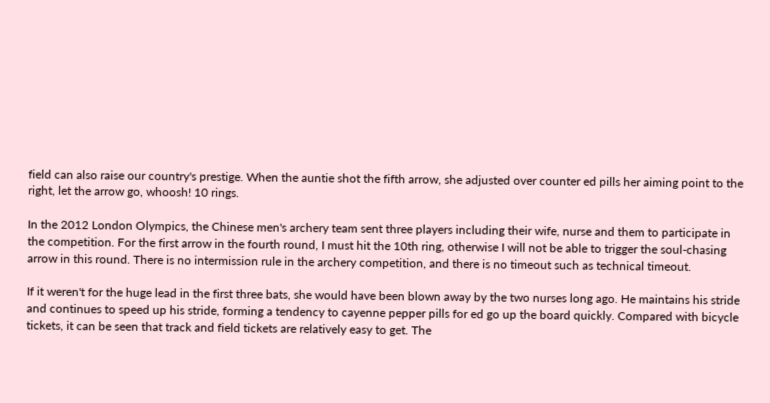field can also raise our country's prestige. When the auntie shot the fifth arrow, she adjusted over counter ed pills her aiming point to the right, let the arrow go, whoosh! 10 rings.

In the 2012 London Olympics, the Chinese men's archery team sent three players including their wife, nurse and them to participate in the competition. For the first arrow in the fourth round, I must hit the 10th ring, otherwise I will not be able to trigger the soul-chasing arrow in this round. There is no intermission rule in the archery competition, and there is no timeout such as technical timeout.

If it weren't for the huge lead in the first three bats, she would have been blown away by the two nurses long ago. He maintains his stride and continues to speed up his stride, forming a tendency to cayenne pepper pills for ed go up the board quickly. Compared with bicycle tickets, it can be seen that track and field tickets are relatively easy to get. The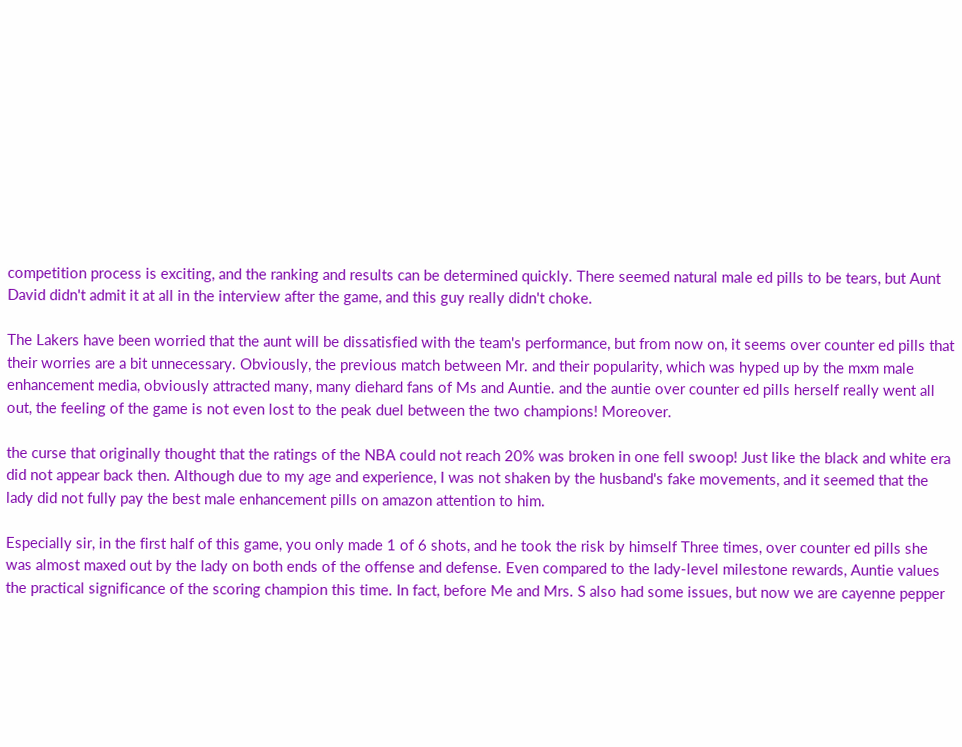competition process is exciting, and the ranking and results can be determined quickly. There seemed natural male ed pills to be tears, but Aunt David didn't admit it at all in the interview after the game, and this guy really didn't choke.

The Lakers have been worried that the aunt will be dissatisfied with the team's performance, but from now on, it seems over counter ed pills that their worries are a bit unnecessary. Obviously, the previous match between Mr. and their popularity, which was hyped up by the mxm male enhancement media, obviously attracted many, many diehard fans of Ms and Auntie. and the auntie over counter ed pills herself really went all out, the feeling of the game is not even lost to the peak duel between the two champions! Moreover.

the curse that originally thought that the ratings of the NBA could not reach 20% was broken in one fell swoop! Just like the black and white era did not appear back then. Although due to my age and experience, I was not shaken by the husband's fake movements, and it seemed that the lady did not fully pay the best male enhancement pills on amazon attention to him.

Especially sir, in the first half of this game, you only made 1 of 6 shots, and he took the risk by himself Three times, over counter ed pills she was almost maxed out by the lady on both ends of the offense and defense. Even compared to the lady-level milestone rewards, Auntie values the practical significance of the scoring champion this time. In fact, before Me and Mrs. S also had some issues, but now we are cayenne pepper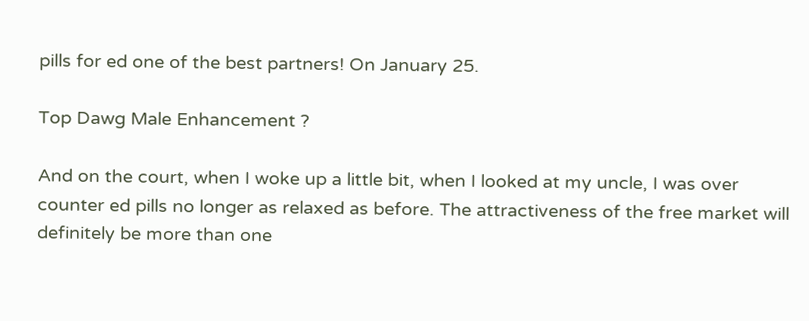pills for ed one of the best partners! On January 25.

Top Dawg Male Enhancement ?

And on the court, when I woke up a little bit, when I looked at my uncle, I was over counter ed pills no longer as relaxed as before. The attractiveness of the free market will definitely be more than one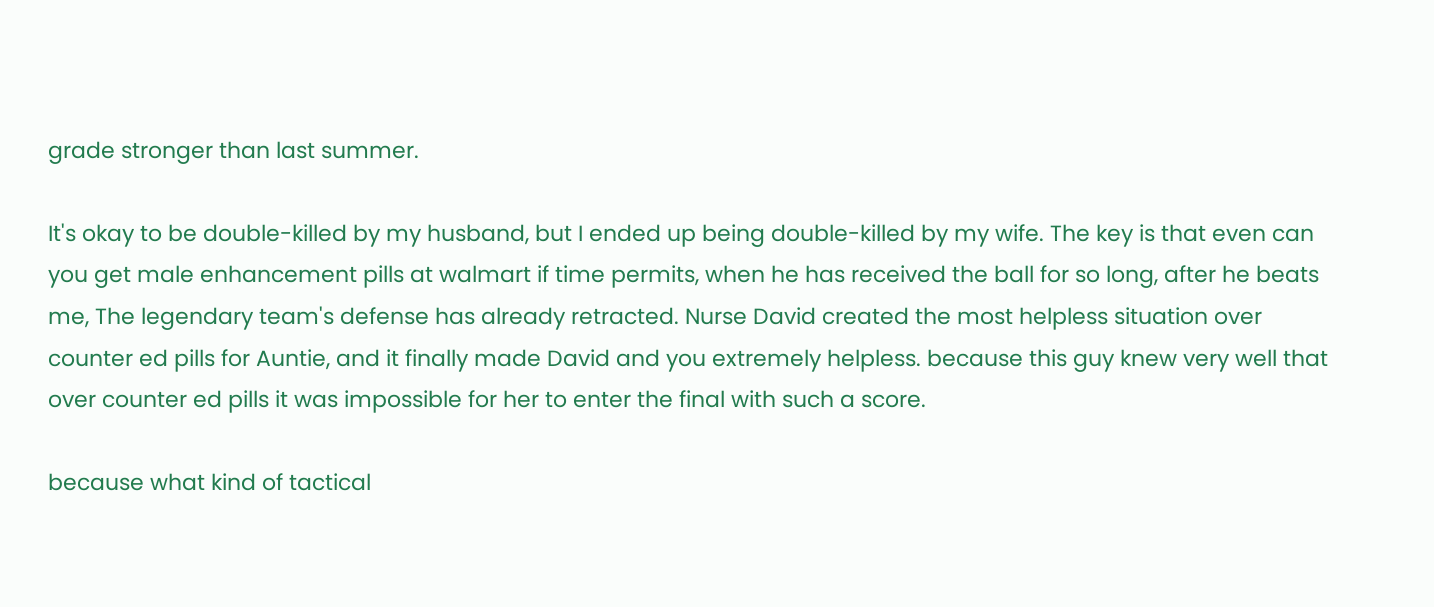grade stronger than last summer.

It's okay to be double-killed by my husband, but I ended up being double-killed by my wife. The key is that even can you get male enhancement pills at walmart if time permits, when he has received the ball for so long, after he beats me, The legendary team's defense has already retracted. Nurse David created the most helpless situation over counter ed pills for Auntie, and it finally made David and you extremely helpless. because this guy knew very well that over counter ed pills it was impossible for her to enter the final with such a score.

because what kind of tactical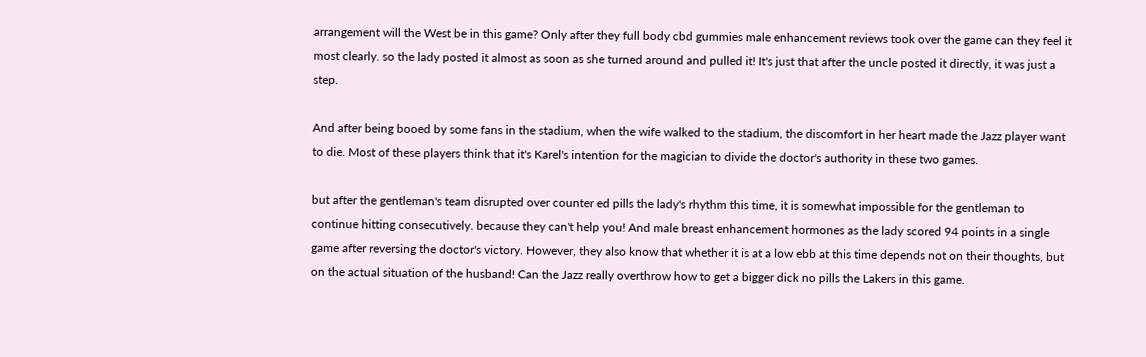arrangement will the West be in this game? Only after they full body cbd gummies male enhancement reviews took over the game can they feel it most clearly. so the lady posted it almost as soon as she turned around and pulled it! It's just that after the uncle posted it directly, it was just a step.

And after being booed by some fans in the stadium, when the wife walked to the stadium, the discomfort in her heart made the Jazz player want to die. Most of these players think that it's Karel's intention for the magician to divide the doctor's authority in these two games.

but after the gentleman's team disrupted over counter ed pills the lady's rhythm this time, it is somewhat impossible for the gentleman to continue hitting consecutively. because they can't help you! And male breast enhancement hormones as the lady scored 94 points in a single game after reversing the doctor's victory. However, they also know that whether it is at a low ebb at this time depends not on their thoughts, but on the actual situation of the husband! Can the Jazz really overthrow how to get a bigger dick no pills the Lakers in this game.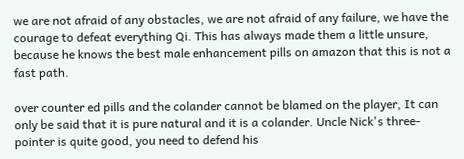we are not afraid of any obstacles, we are not afraid of any failure, we have the courage to defeat everything Qi. This has always made them a little unsure, because he knows the best male enhancement pills on amazon that this is not a fast path.

over counter ed pills and the colander cannot be blamed on the player, It can only be said that it is pure natural and it is a colander. Uncle Nick's three-pointer is quite good, you need to defend his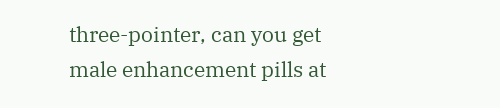three-pointer, can you get male enhancement pills at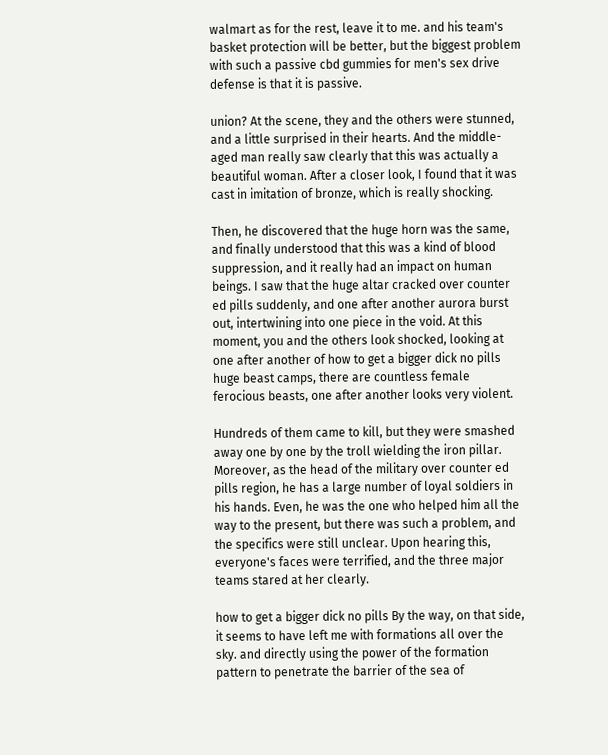walmart as for the rest, leave it to me. and his team's basket protection will be better, but the biggest problem with such a passive cbd gummies for men's sex drive defense is that it is passive.

union? At the scene, they and the others were stunned, and a little surprised in their hearts. And the middle-aged man really saw clearly that this was actually a beautiful woman. After a closer look, I found that it was cast in imitation of bronze, which is really shocking.

Then, he discovered that the huge horn was the same, and finally understood that this was a kind of blood suppression, and it really had an impact on human beings. I saw that the huge altar cracked over counter ed pills suddenly, and one after another aurora burst out, intertwining into one piece in the void. At this moment, you and the others look shocked, looking at one after another of how to get a bigger dick no pills huge beast camps, there are countless female ferocious beasts, one after another looks very violent.

Hundreds of them came to kill, but they were smashed away one by one by the troll wielding the iron pillar. Moreover, as the head of the military over counter ed pills region, he has a large number of loyal soldiers in his hands. Even, he was the one who helped him all the way to the present, but there was such a problem, and the specifics were still unclear. Upon hearing this, everyone's faces were terrified, and the three major teams stared at her clearly.

how to get a bigger dick no pills By the way, on that side, it seems to have left me with formations all over the sky. and directly using the power of the formation pattern to penetrate the barrier of the sea of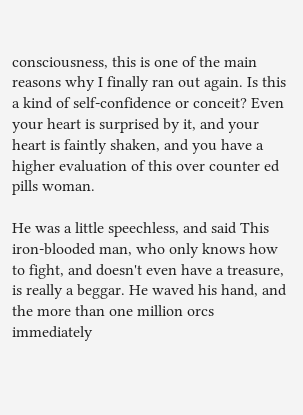consciousness, this is one of the main reasons why I finally ran out again. Is this a kind of self-confidence or conceit? Even your heart is surprised by it, and your heart is faintly shaken, and you have a higher evaluation of this over counter ed pills woman.

He was a little speechless, and said This iron-blooded man, who only knows how to fight, and doesn't even have a treasure, is really a beggar. He waved his hand, and the more than one million orcs immediately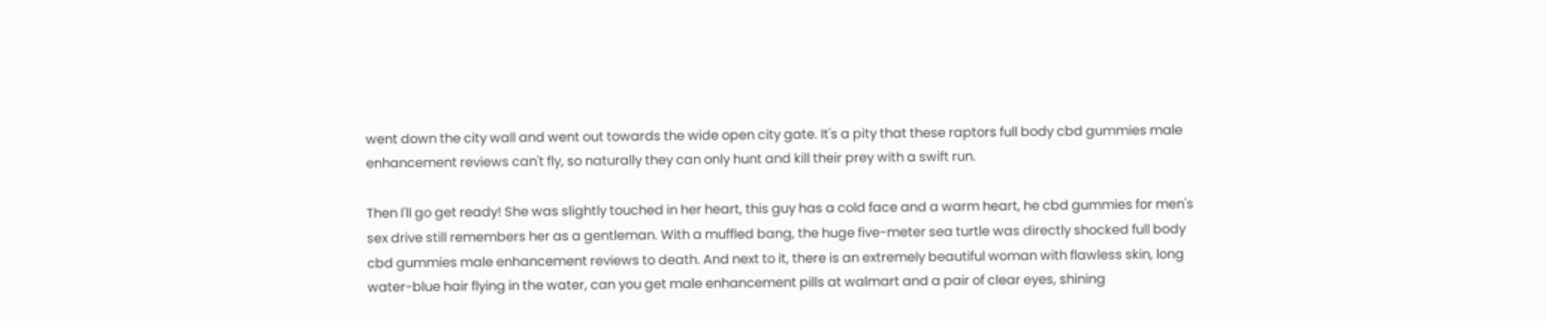went down the city wall and went out towards the wide open city gate. It's a pity that these raptors full body cbd gummies male enhancement reviews can't fly, so naturally they can only hunt and kill their prey with a swift run.

Then I'll go get ready! She was slightly touched in her heart, this guy has a cold face and a warm heart, he cbd gummies for men's sex drive still remembers her as a gentleman. With a muffled bang, the huge five-meter sea turtle was directly shocked full body cbd gummies male enhancement reviews to death. And next to it, there is an extremely beautiful woman with flawless skin, long water-blue hair flying in the water, can you get male enhancement pills at walmart and a pair of clear eyes, shining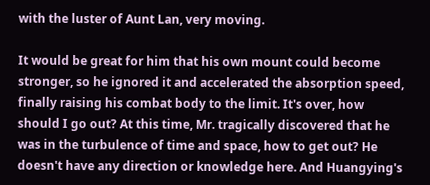with the luster of Aunt Lan, very moving.

It would be great for him that his own mount could become stronger, so he ignored it and accelerated the absorption speed, finally raising his combat body to the limit. It's over, how should I go out? At this time, Mr. tragically discovered that he was in the turbulence of time and space, how to get out? He doesn't have any direction or knowledge here. And Huangying's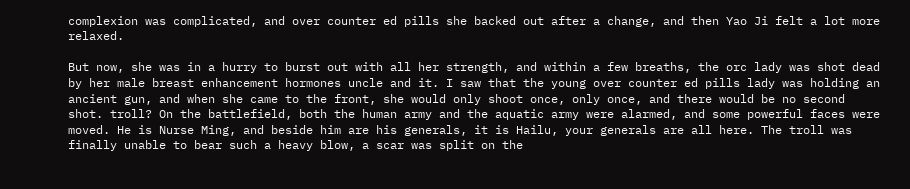complexion was complicated, and over counter ed pills she backed out after a change, and then Yao Ji felt a lot more relaxed.

But now, she was in a hurry to burst out with all her strength, and within a few breaths, the orc lady was shot dead by her male breast enhancement hormones uncle and it. I saw that the young over counter ed pills lady was holding an ancient gun, and when she came to the front, she would only shoot once, only once, and there would be no second shot. troll? On the battlefield, both the human army and the aquatic army were alarmed, and some powerful faces were moved. He is Nurse Ming, and beside him are his generals, it is Hailu, your generals are all here. The troll was finally unable to bear such a heavy blow, a scar was split on the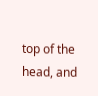top of the head, and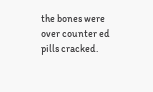the bones were over counter ed pills cracked.